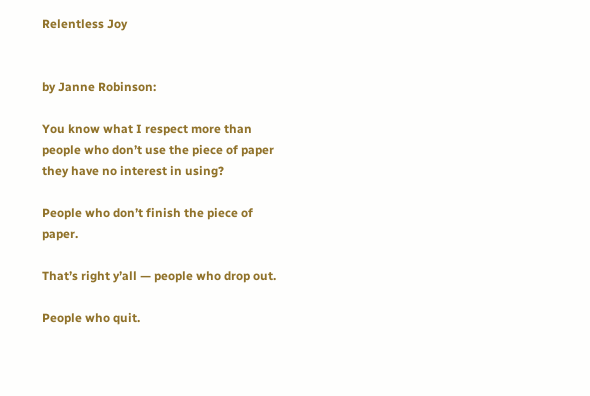Relentless Joy


by Janne Robinson:

You know what I respect more than people who don’t use the piece of paper they have no interest in using?

People who don’t finish the piece of paper.

That’s right y’all — people who drop out.

People who quit.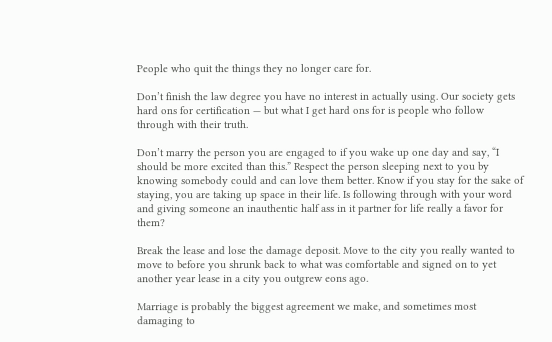People who quit the things they no longer care for.

Don’t finish the law degree you have no interest in actually using. Our society gets hard ons for certification — but what I get hard ons for is people who follow through with their truth.

Don’t marry the person you are engaged to if you wake up one day and say, “I should be more excited than this.” Respect the person sleeping next to you by knowing somebody could and can love them better. Know if you stay for the sake of staying, you are taking up space in their life. Is following through with your word and giving someone an inauthentic half ass in it partner for life really a favor for them?

Break the lease and lose the damage deposit. Move to the city you really wanted to move to before you shrunk back to what was comfortable and signed on to yet another year lease in a city you outgrew eons ago.

Marriage is probably the biggest agreement we make, and sometimes most damaging to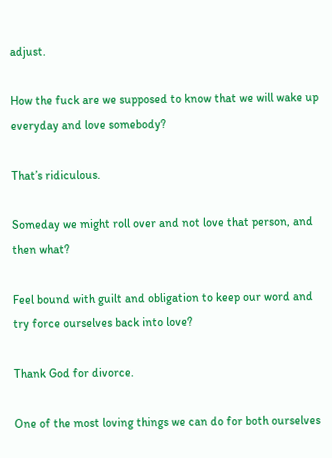adjust.

How the fuck are we supposed to know that we will wake up everyday and love somebody?

That’s ridiculous.

Someday we might roll over and not love that person, and then what?

Feel bound with guilt and obligation to keep our word and try force ourselves back into love?

Thank God for divorce.

One of the most loving things we can do for both ourselves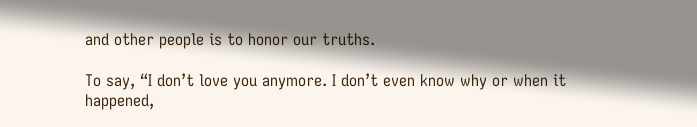and other people is to honor our truths.

To say, “I don’t love you anymore. I don’t even know why or when it happened,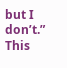but I don’t.” This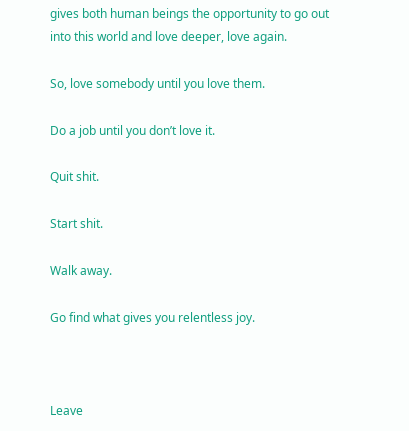gives both human beings the opportunity to go out into this world and love deeper, love again.

So, love somebody until you love them.

Do a job until you don’t love it.

Quit shit.

Start shit.

Walk away.

Go find what gives you relentless joy.



Leave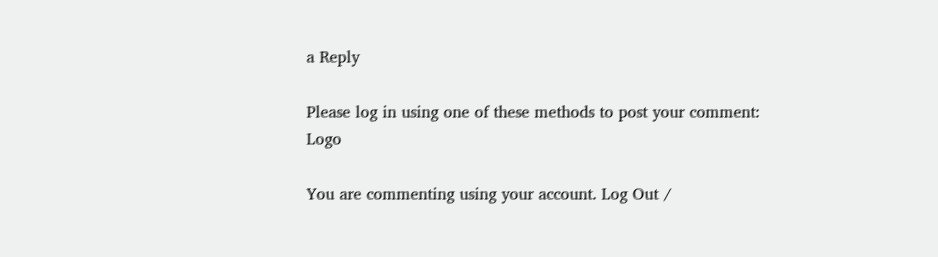a Reply

Please log in using one of these methods to post your comment: Logo

You are commenting using your account. Log Out /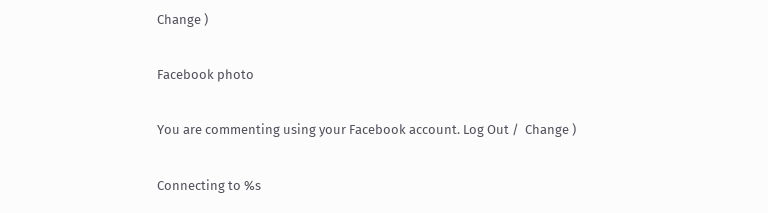Change )

Facebook photo

You are commenting using your Facebook account. Log Out /  Change )

Connecting to %s